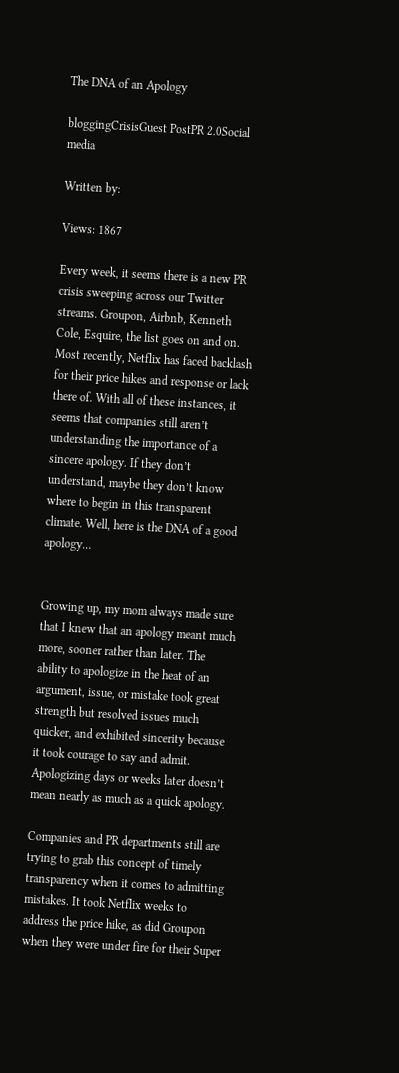The DNA of an Apology

bloggingCrisisGuest PostPR 2.0Social media

Written by:

Views: 1867

Every week, it seems there is a new PR crisis sweeping across our Twitter streams. Groupon, Airbnb, Kenneth Cole, Esquire, the list goes on and on. Most recently, Netflix has faced backlash for their price hikes and response or lack there of. With all of these instances, it seems that companies still aren’t understanding the importance of a sincere apology. If they don’t understand, maybe they don’t know where to begin in this transparent climate. Well, here is the DNA of a good apology…


Growing up, my mom always made sure that I knew that an apology meant much more, sooner rather than later. The ability to apologize in the heat of an argument, issue, or mistake took great strength but resolved issues much quicker, and exhibited sincerity because it took courage to say and admit. Apologizing days or weeks later doesn’t mean nearly as much as a quick apology.

Companies and PR departments still are trying to grab this concept of timely transparency when it comes to admitting mistakes. It took Netflix weeks to address the price hike, as did Groupon when they were under fire for their Super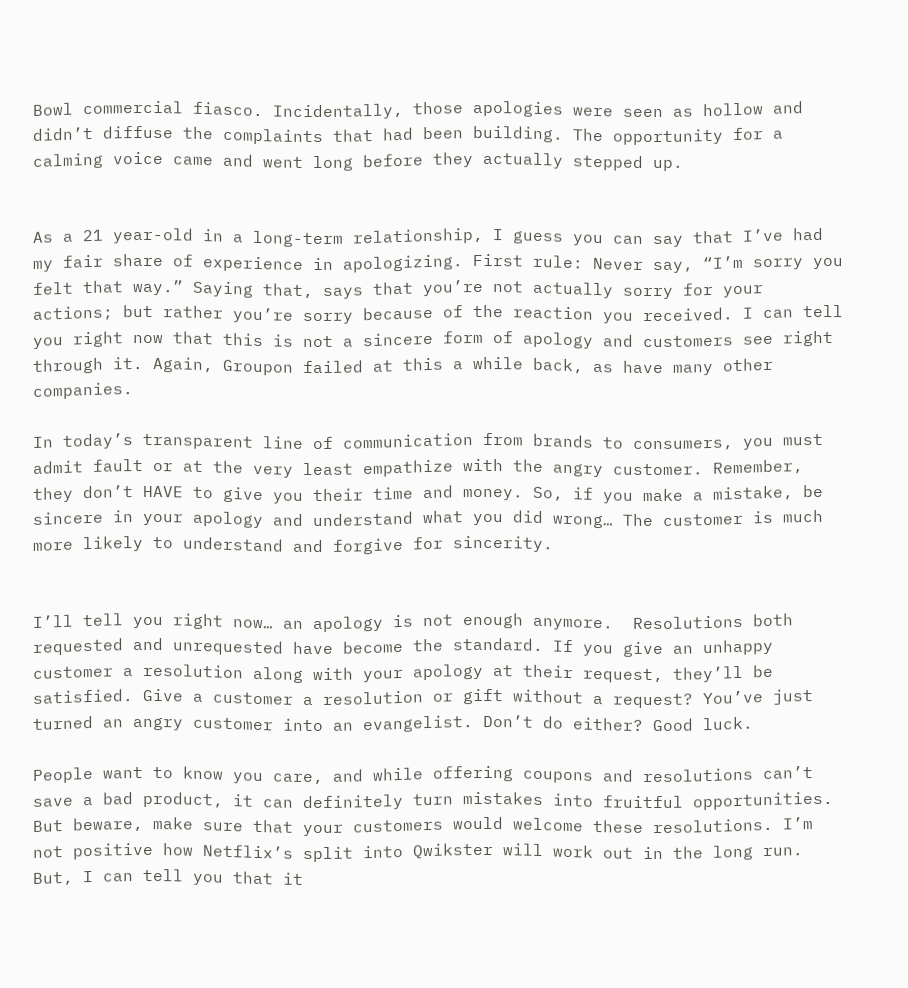Bowl commercial fiasco. Incidentally, those apologies were seen as hollow and didn’t diffuse the complaints that had been building. The opportunity for a calming voice came and went long before they actually stepped up.


As a 21 year-old in a long-term relationship, I guess you can say that I’ve had my fair share of experience in apologizing. First rule: Never say, “I’m sorry you felt that way.” Saying that, says that you’re not actually sorry for your actions; but rather you’re sorry because of the reaction you received. I can tell you right now that this is not a sincere form of apology and customers see right through it. Again, Groupon failed at this a while back, as have many other companies.

In today’s transparent line of communication from brands to consumers, you must admit fault or at the very least empathize with the angry customer. Remember, they don’t HAVE to give you their time and money. So, if you make a mistake, be sincere in your apology and understand what you did wrong… The customer is much more likely to understand and forgive for sincerity.


I’ll tell you right now… an apology is not enough anymore.  Resolutions both requested and unrequested have become the standard. If you give an unhappy customer a resolution along with your apology at their request, they’ll be satisfied. Give a customer a resolution or gift without a request? You’ve just turned an angry customer into an evangelist. Don’t do either? Good luck.

People want to know you care, and while offering coupons and resolutions can’t save a bad product, it can definitely turn mistakes into fruitful opportunities. But beware, make sure that your customers would welcome these resolutions. I’m not positive how Netflix’s split into Qwikster will work out in the long run. But, I can tell you that it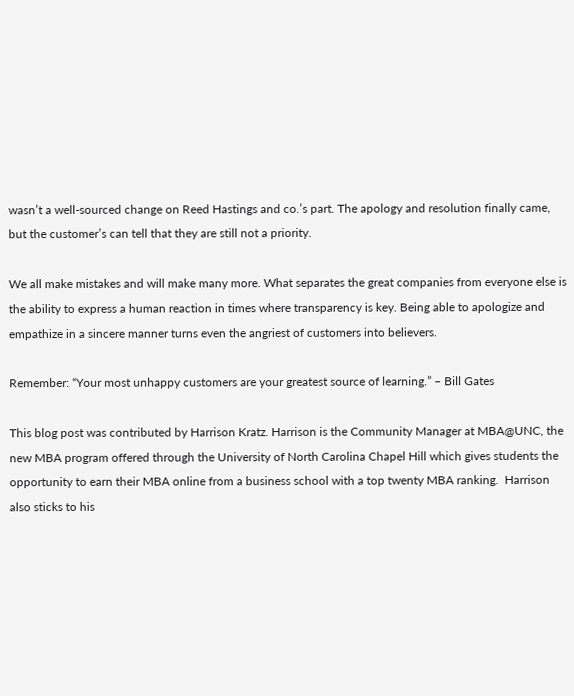wasn’t a well-sourced change on Reed Hastings and co.’s part. The apology and resolution finally came, but the customer’s can tell that they are still not a priority.

We all make mistakes and will make many more. What separates the great companies from everyone else is the ability to express a human reaction in times where transparency is key. Being able to apologize and empathize in a sincere manner turns even the angriest of customers into believers.

Remember: “Your most unhappy customers are your greatest source of learning.” – Bill Gates

This blog post was contributed by Harrison Kratz. Harrison is the Community Manager at MBA@UNC, the new MBA program offered through the University of North Carolina Chapel Hill which gives students the opportunity to earn their MBA online from a business school with a top twenty MBA ranking.  Harrison also sticks to his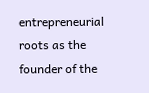entrepreneurial roots as the founder of the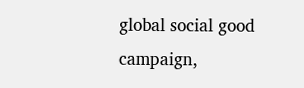global social good campaign,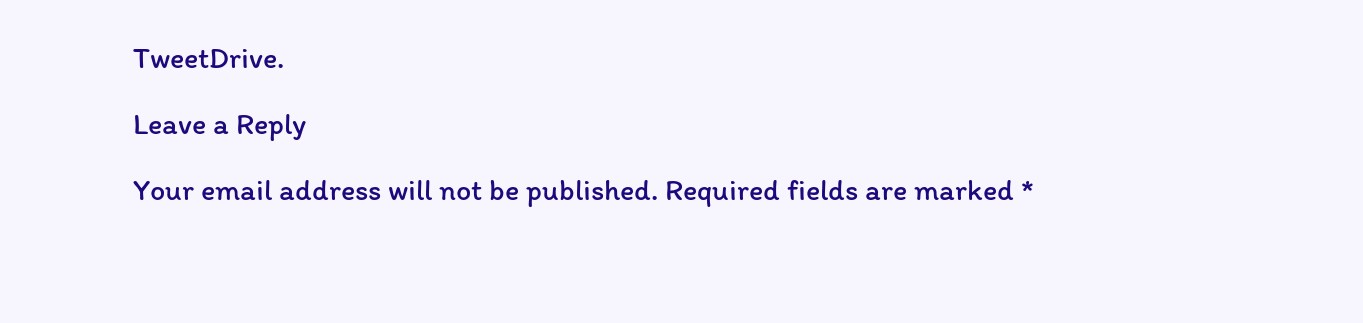TweetDrive.

Leave a Reply

Your email address will not be published. Required fields are marked *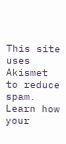This site uses Akismet to reduce spam. Learn how your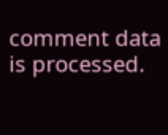comment data is processed.